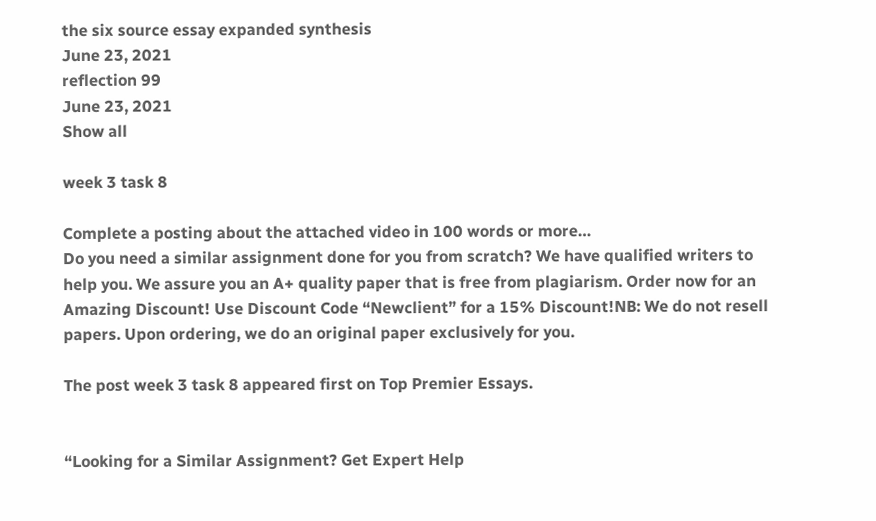the six source essay expanded synthesis
June 23, 2021
reflection 99
June 23, 2021
Show all

week 3 task 8

Complete a posting about the attached video in 100 words or more…
Do you need a similar assignment done for you from scratch? We have qualified writers to help you. We assure you an A+ quality paper that is free from plagiarism. Order now for an Amazing Discount! Use Discount Code “Newclient” for a 15% Discount!NB: We do not resell papers. Upon ordering, we do an original paper exclusively for you.

The post week 3 task 8 appeared first on Top Premier Essays.


“Looking for a Similar Assignment? Get Expert Help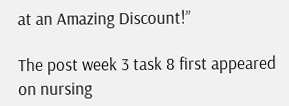at an Amazing Discount!”

The post week 3 task 8 first appeared on nursing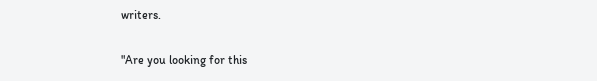writers.


"Are you looking for this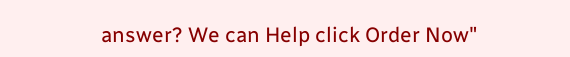answer? We can Help click Order Now"